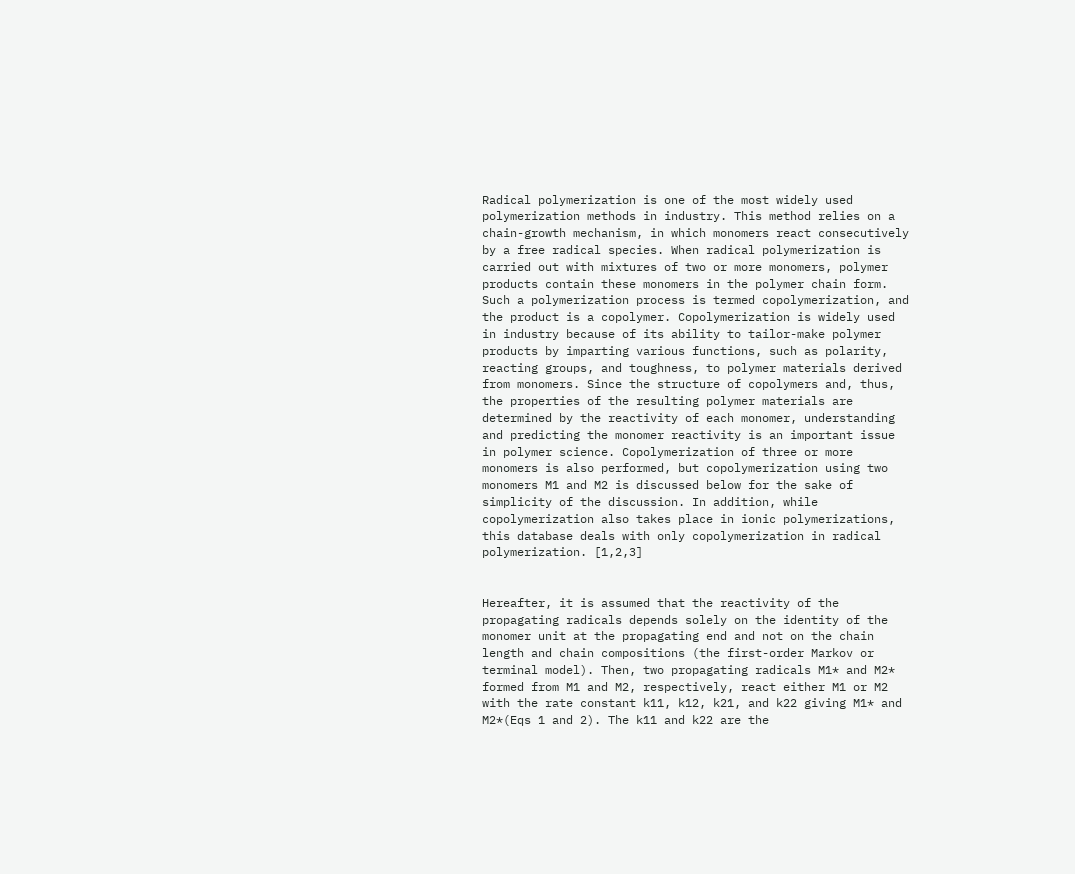Radical polymerization is one of the most widely used polymerization methods in industry. This method relies on a chain-growth mechanism, in which monomers react consecutively by a free radical species. When radical polymerization is carried out with mixtures of two or more monomers, polymer products contain these monomers in the polymer chain form. Such a polymerization process is termed copolymerization, and the product is a copolymer. Copolymerization is widely used in industry because of its ability to tailor-make polymer products by imparting various functions, such as polarity, reacting groups, and toughness, to polymer materials derived from monomers. Since the structure of copolymers and, thus, the properties of the resulting polymer materials are determined by the reactivity of each monomer, understanding and predicting the monomer reactivity is an important issue in polymer science. Copolymerization of three or more monomers is also performed, but copolymerization using two monomers M1 and M2 is discussed below for the sake of simplicity of the discussion. In addition, while copolymerization also takes place in ionic polymerizations, this database deals with only copolymerization in radical polymerization. [1,2,3]


Hereafter, it is assumed that the reactivity of the propagating radicals depends solely on the identity of the monomer unit at the propagating end and not on the chain length and chain compositions (the first-order Markov or terminal model). Then, two propagating radicals M1* and M2* formed from M1 and M2, respectively, react either M1 or M2 with the rate constant k11, k12, k21, and k22 giving M1* and M2*(Eqs 1 and 2). The k11 and k22 are the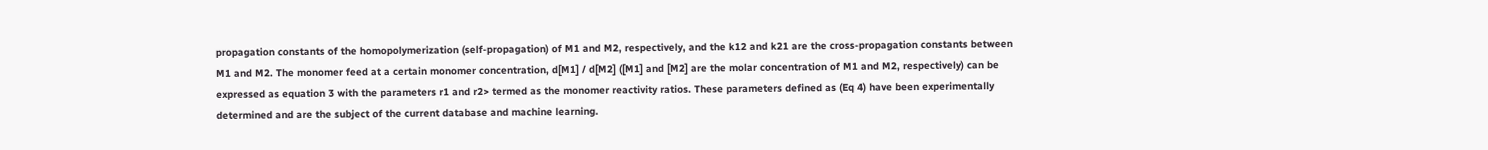propagation constants of the homopolymerization (self-propagation) of M1 and M2, respectively, and the k12 and k21 are the cross-propagation constants between M1 and M2. The monomer feed at a certain monomer concentration, d[M1] / d[M2] ([M1] and [M2] are the molar concentration of M1 and M2, respectively) can be expressed as equation 3 with the parameters r1 and r2> termed as the monomer reactivity ratios. These parameters defined as (Eq 4) have been experimentally determined and are the subject of the current database and machine learning.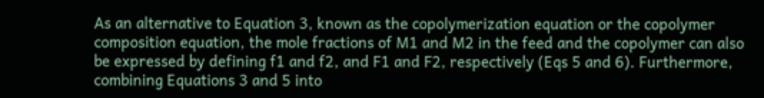As an alternative to Equation 3, known as the copolymerization equation or the copolymer composition equation, the mole fractions of M1 and M2 in the feed and the copolymer can also be expressed by defining f1 and f2, and F1 and F2, respectively (Eqs 5 and 6). Furthermore, combining Equations 3 and 5 into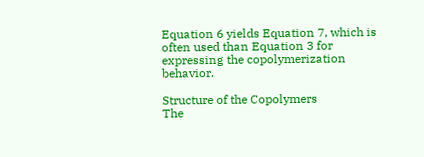Equation 6 yields Equation 7, which is often used than Equation 3 for expressing the copolymerization behavior.

Structure of the Copolymers
The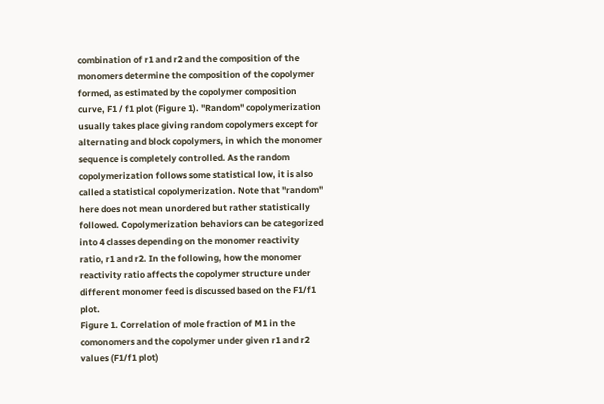combination of r1 and r2 and the composition of the monomers determine the composition of the copolymer formed, as estimated by the copolymer composition curve, F1 / f1 plot (Figure 1). "Random" copolymerization usually takes place giving random copolymers except for alternating and block copolymers, in which the monomer sequence is completely controlled. As the random copolymerization follows some statistical low, it is also called a statistical copolymerization. Note that "random" here does not mean unordered but rather statistically followed. Copolymerization behaviors can be categorized into 4 classes depending on the monomer reactivity ratio, r1 and r2. In the following, how the monomer reactivity ratio affects the copolymer structure under different monomer feed is discussed based on the F1/f1 plot.
Figure 1. Correlation of mole fraction of M1 in the comonomers and the copolymer under given r1 and r2 values (F1/f1 plot)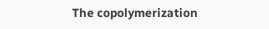The copolymerization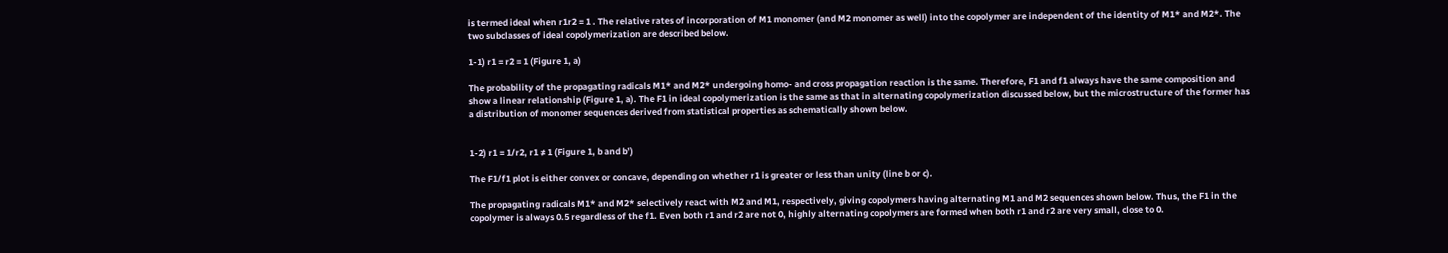is termed ideal when r1r2 = 1 . The relative rates of incorporation of M1 monomer (and M2 monomer as well) into the copolymer are independent of the identity of M1* and M2*. The two subclasses of ideal copolymerization are described below.

1-1) r1 = r2 = 1 (Figure 1, a)

The probability of the propagating radicals M1* and M2* undergoing homo- and cross propagation reaction is the same. Therefore, F1 and f1 always have the same composition and show a linear relationship (Figure 1, a). The F1 in ideal copolymerization is the same as that in alternating copolymerization discussed below, but the microstructure of the former has a distribution of monomer sequences derived from statistical properties as schematically shown below.


1-2) r1 = 1/r2, r1 ≠ 1 (Figure 1, b and b’)

The F1/f1 plot is either convex or concave, depending on whether r1 is greater or less than unity (line b or c).

The propagating radicals M1* and M2* selectively react with M2 and M1, respectively, giving copolymers having alternating M1 and M2 sequences shown below. Thus, the F1 in the copolymer is always 0.5 regardless of the f1. Even both r1 and r2 are not 0, highly alternating copolymers are formed when both r1 and r2 are very small, close to 0.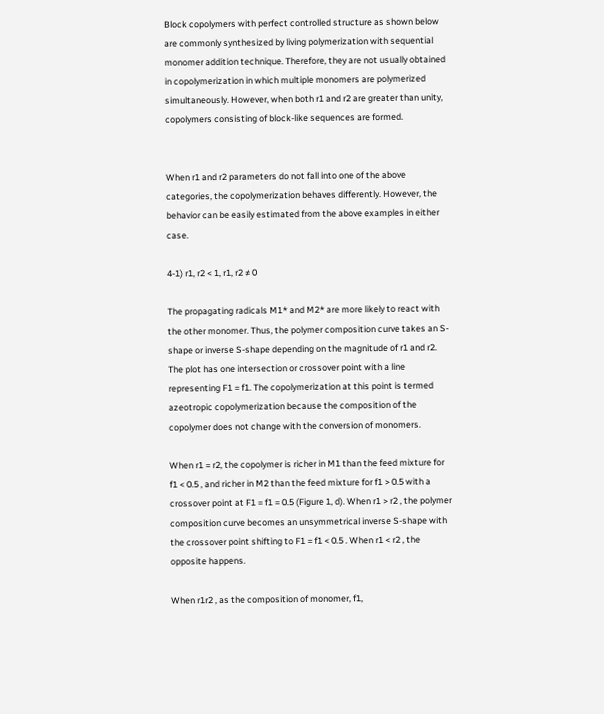Block copolymers with perfect controlled structure as shown below are commonly synthesized by living polymerization with sequential monomer addition technique. Therefore, they are not usually obtained in copolymerization in which multiple monomers are polymerized simultaneously. However, when both r1 and r2 are greater than unity, copolymers consisting of block-like sequences are formed.


When r1 and r2 parameters do not fall into one of the above categories, the copolymerization behaves differently. However, the behavior can be easily estimated from the above examples in either case.

4-1) r1, r2 < 1, r1, r2 ≠ 0

The propagating radicals M1* and M2* are more likely to react with the other monomer. Thus, the polymer composition curve takes an S-shape or inverse S-shape depending on the magnitude of r1 and r2. The plot has one intersection or crossover point with a line representing F1 = f1. The copolymerization at this point is termed azeotropic copolymerization because the composition of the copolymer does not change with the conversion of monomers.

When r1 = r2, the copolymer is richer in M1 than the feed mixture for f1 < 0.5 , and richer in M2 than the feed mixture for f1 > 0.5 with a crossover point at F1 = f1 = 0.5 (Figure 1, d). When r1 > r2 , the polymer composition curve becomes an unsymmetrical inverse S-shape with the crossover point shifting to F1 = f1 < 0.5 . When r1 < r2 , the opposite happens.

When r1r2 , as the composition of monomer, f1,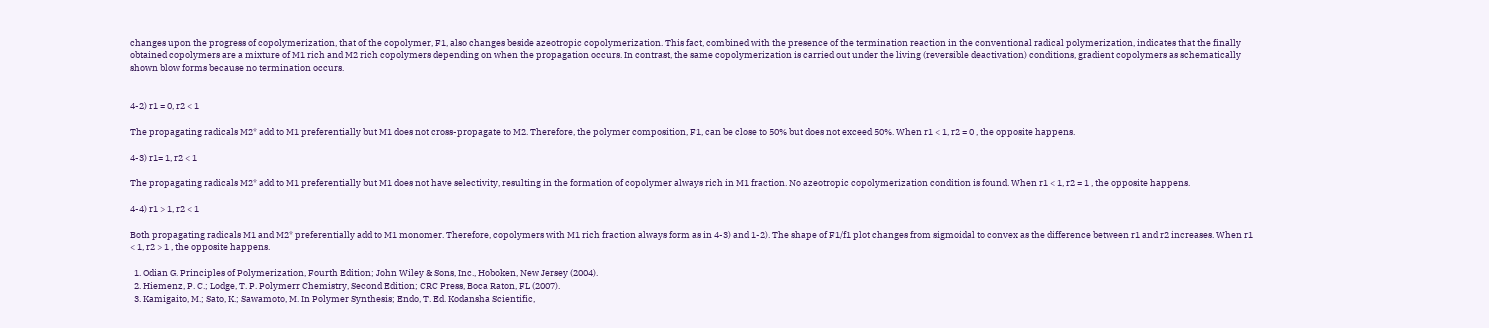changes upon the progress of copolymerization, that of the copolymer, F1, also changes beside azeotropic copolymerization. This fact, combined with the presence of the termination reaction in the conventional radical polymerization, indicates that the finally obtained copolymers are a mixture of M1 rich and M2 rich copolymers depending on when the propagation occurs. In contrast, the same copolymerization is carried out under the living (reversible deactivation) conditions, gradient copolymers as schematically shown blow forms because no termination occurs.


4-2) r1 = 0, r2 < 1

The propagating radicals M2* add to M1 preferentially but M1 does not cross-propagate to M2. Therefore, the polymer composition, F1, can be close to 50% but does not exceed 50%. When r1 < 1, r2 = 0 , the opposite happens.

4-3) r1= 1, r2 < 1

The propagating radicals M2* add to M1 preferentially but M1 does not have selectivity, resulting in the formation of copolymer always rich in M1 fraction. No azeotropic copolymerization condition is found. When r1 < 1, r2 = 1 , the opposite happens.

4-4) r1 > 1, r2 < 1

Both propagating radicals M1 and M2* preferentially add to M1 monomer. Therefore, copolymers with M1 rich fraction always form as in 4-3) and 1-2). The shape of F1/f1 plot changes from sigmoidal to convex as the difference between r1 and r2 increases. When r1 < 1, r2 > 1 , the opposite happens.

  1. Odian G. Principles of Polymerization, Fourth Edition; John Wiley & Sons, Inc., Hoboken, New Jersey (2004).
  2. Hiemenz, P. C.; Lodge, T. P. Polymerr Chemistry, Second Edition; CRC Press, Boca Raton, FL (2007).
  3. Kamigaito, M.; Sato, K.; Sawamoto, M. In Polymer Synthesis; Endo, T. Ed. Kodansha Scientific,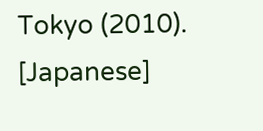Tokyo (2010). [Japanese]